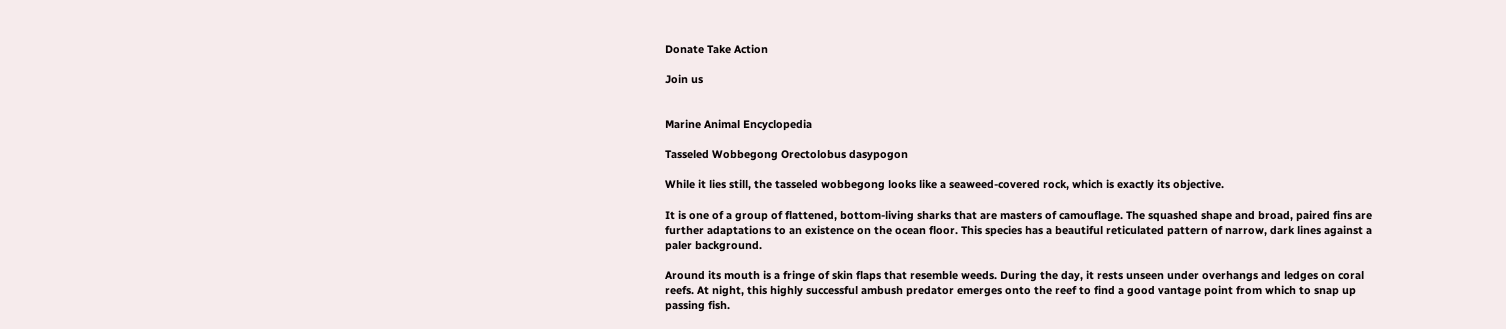Donate Take Action

Join us


Marine Animal Encyclopedia

Tasseled Wobbegong Orectolobus dasypogon

While it lies still, the tasseled wobbegong looks like a seaweed-covered rock, which is exactly its objective.

It is one of a group of flattened, bottom-living sharks that are masters of camouflage. The squashed shape and broad, paired fins are further adaptations to an existence on the ocean floor. This species has a beautiful reticulated pattern of narrow, dark lines against a paler background.

Around its mouth is a fringe of skin flaps that resemble weeds. During the day, it rests unseen under overhangs and ledges on coral reefs. At night, this highly successful ambush predator emerges onto the reef to find a good vantage point from which to snap up passing fish.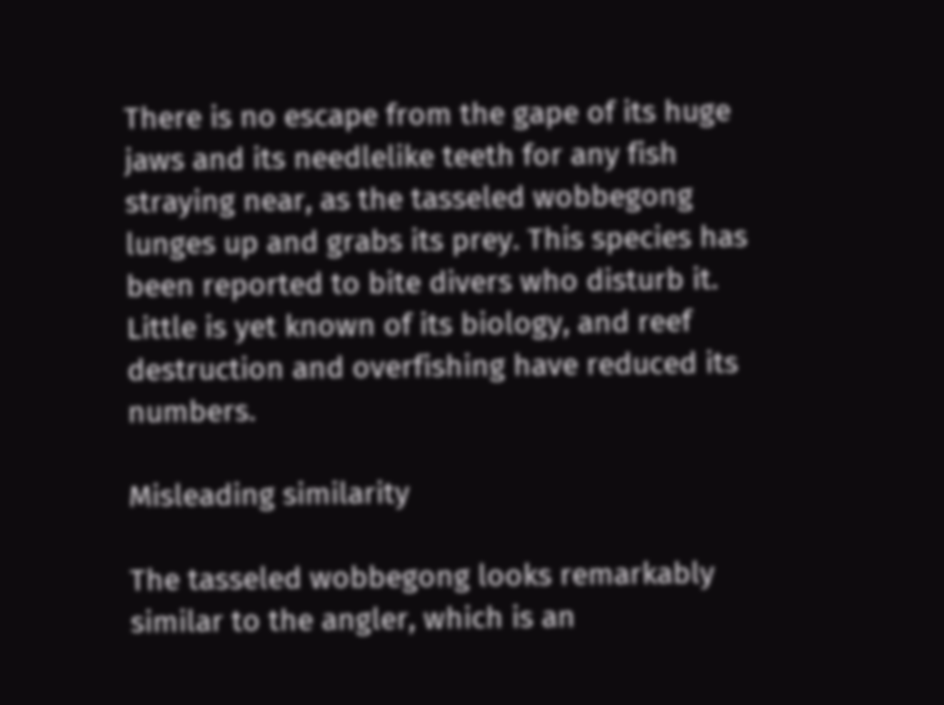There is no escape from the gape of its huge jaws and its needlelike teeth for any fish straying near, as the tasseled wobbegong lunges up and grabs its prey. This species has been reported to bite divers who disturb it. Little is yet known of its biology, and reef destruction and overfishing have reduced its numbers.

Misleading similarity

The tasseled wobbegong looks remarkably similar to the angler, which is an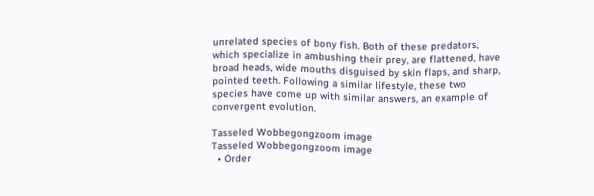unrelated species of bony fish. Both of these predators, which specialize in ambushing their prey, are flattened, have broad heads, wide mouths disguised by skin flaps, and sharp, pointed teeth. Following a similar lifestyle, these two species have come up with similar answers, an example of convergent evolution.

Tasseled Wobbegongzoom image
Tasseled Wobbegongzoom image
  • Order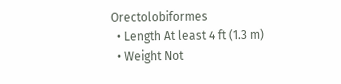Orectolobiformes
  • Length At least 4 ft (1.3 m)
  • Weight Not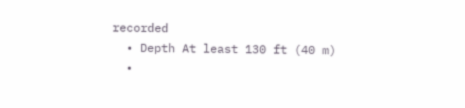recorded
  • Depth At least 130 ft (40 m)
  •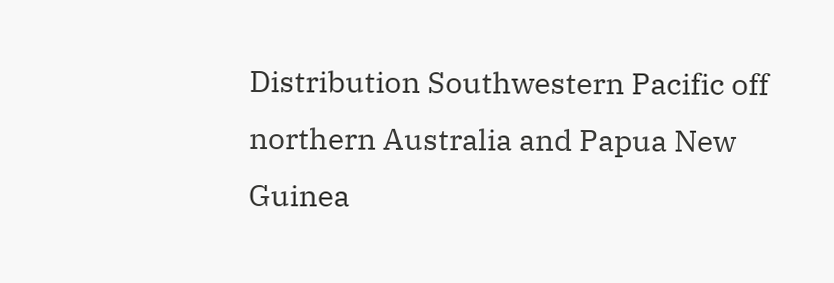Distribution Southwestern Pacific off northern Australia and Papua New Guinea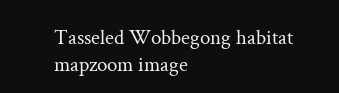Tasseled Wobbegong habitat mapzoom image